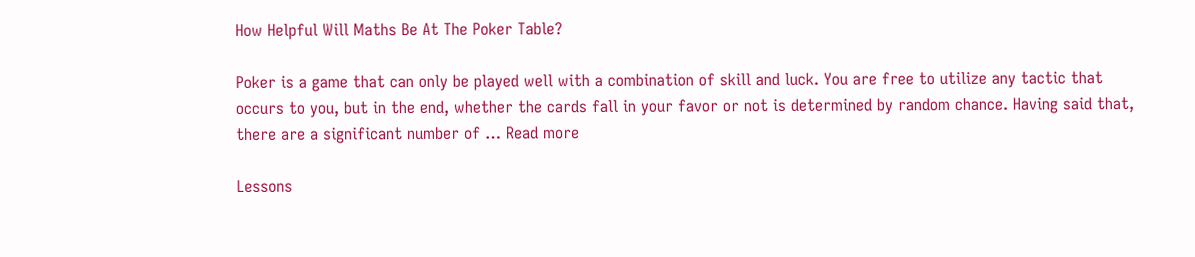How Helpful Will Maths Be At The Poker Table?

Poker is a game that can only be played well with a combination of skill and luck. You are free to utilize any tactic that occurs to you, but in the end, whether the cards fall in your favor or not is determined by random chance. Having said that, there are a significant number of … Read more

Lessons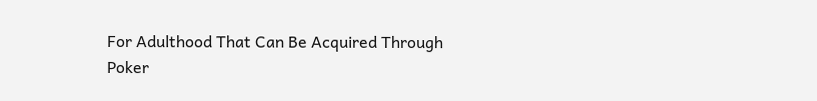For Adulthood That Can Be Acquired Through Poker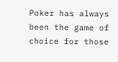Poker has always been the game of choice for those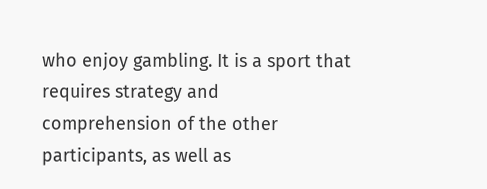who enjoy gambling. It is a sport that requires strategy and comprehension of the other participants, as well as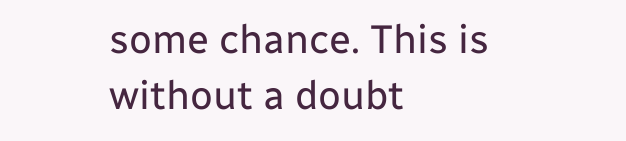some chance. This is without a doubt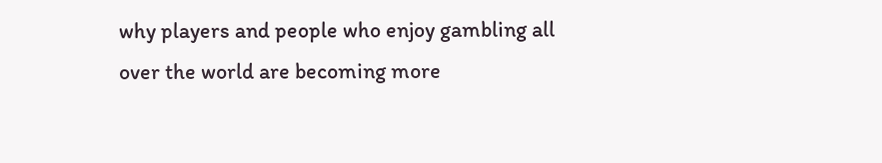why players and people who enjoy gambling all over the world are becoming more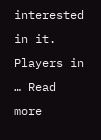interested in it. Players in … Read more